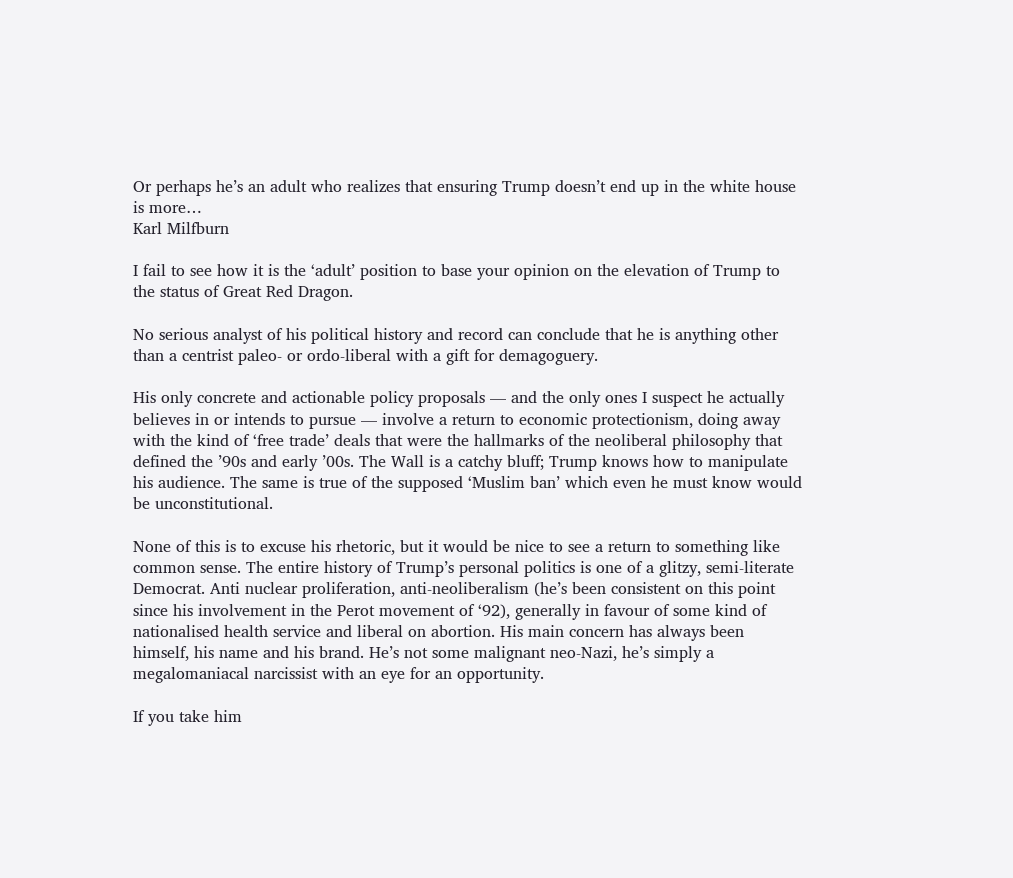Or perhaps he’s an adult who realizes that ensuring Trump doesn’t end up in the white house is more…
Karl Milfburn

I fail to see how it is the ‘adult’ position to base your opinion on the elevation of Trump to the status of Great Red Dragon.

No serious analyst of his political history and record can conclude that he is anything other than a centrist paleo- or ordo-liberal with a gift for demagoguery.

His only concrete and actionable policy proposals — and the only ones I suspect he actually believes in or intends to pursue — involve a return to economic protectionism, doing away with the kind of ‘free trade’ deals that were the hallmarks of the neoliberal philosophy that defined the ’90s and early ’00s. The Wall is a catchy bluff; Trump knows how to manipulate his audience. The same is true of the supposed ‘Muslim ban’ which even he must know would be unconstitutional.

None of this is to excuse his rhetoric, but it would be nice to see a return to something like common sense. The entire history of Trump’s personal politics is one of a glitzy, semi-literate Democrat. Anti nuclear proliferation, anti-neoliberalism (he’s been consistent on this point since his involvement in the Perot movement of ‘92), generally in favour of some kind of nationalised health service and liberal on abortion. His main concern has always been himself, his name and his brand. He’s not some malignant neo-Nazi, he’s simply a megalomaniacal narcissist with an eye for an opportunity.

If you take him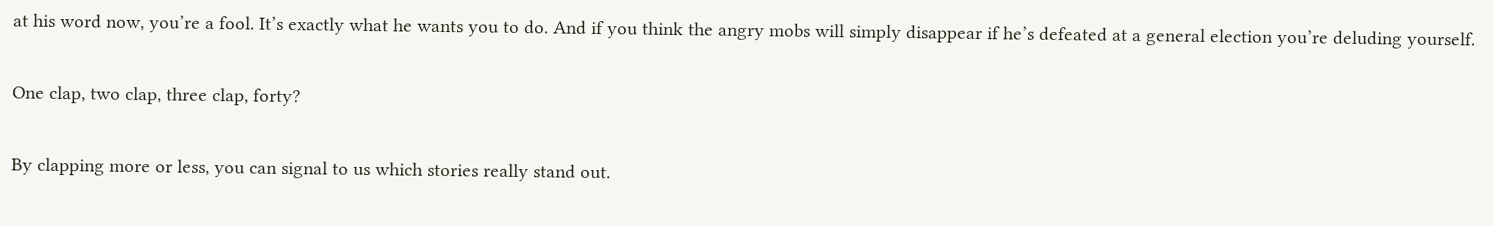at his word now, you’re a fool. It’s exactly what he wants you to do. And if you think the angry mobs will simply disappear if he’s defeated at a general election you’re deluding yourself.

One clap, two clap, three clap, forty?

By clapping more or less, you can signal to us which stories really stand out.